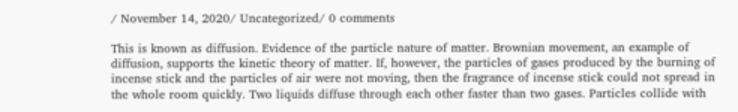/ November 14, 2020/ Uncategorized/ 0 comments

This is known as diffusion. Evidence of the particle nature of matter. Brownian movement, an example of diffusion, supports the kinetic theory of matter. If, however, the particles of gases produced by the burning of incense stick and the particles of air were not moving, then the fragrance of incense stick could not spread in the whole room quickly. Two liquids diffuse through each other faster than two gases. Particles collide with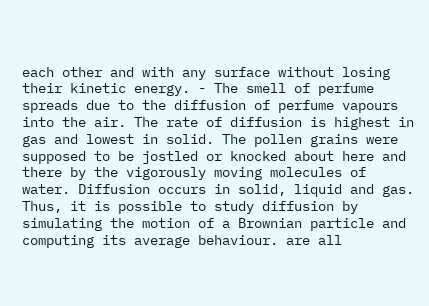each other and with any surface without losing their kinetic energy. - The smell of perfume spreads due to the diffusion of perfume vapours into the air. The rate of diffusion is highest in gas and lowest in solid. The pollen grains were supposed to be jostled or knocked about here and there by the vigorously moving molecules of water. Diffusion occurs in solid, liquid and gas. Thus, it is possible to study diffusion by simulating the motion of a Brownian particle and computing its average behaviour. are all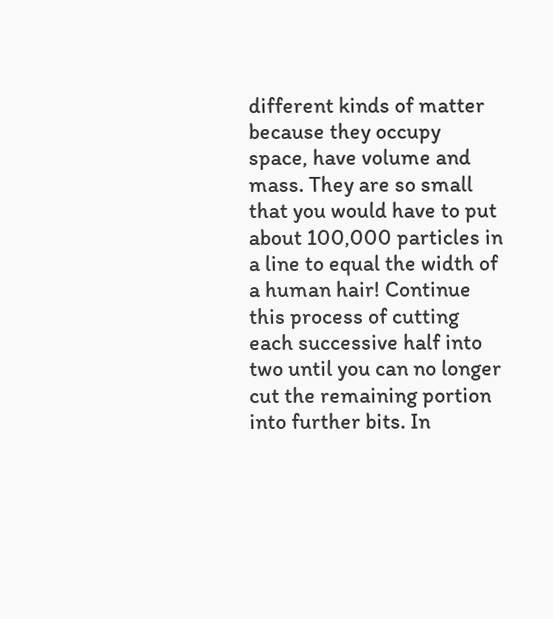different kinds of matter because they occupy space, have volume and mass. They are so small that you would have to put about 100,000 particles in a line to equal the width of a human hair! Continue this process of cutting each successive half into two until you can no longer cut the remaining portion into further bits. In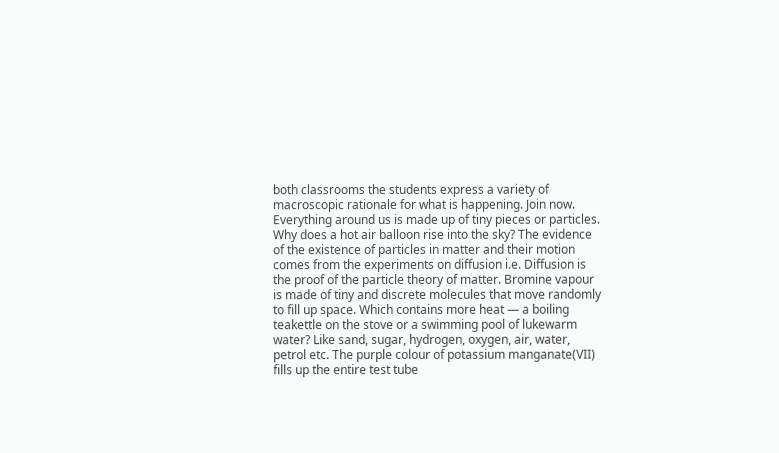both classrooms the students express a variety of macroscopic rationale for what is happening. Join now. Everything around us is made up of tiny pieces or particles. Why does a hot air balloon rise into the sky? The evidence of the existence of particles in matter and their motion comes from the experiments on diffusion i.e. Diffusion is the proof of the particle theory of matter. Bromine vapour is made of tiny and discrete molecules that move randomly to fill up space. Which contains more heat — a boiling teakettle on the stove or a swimming pool of lukewarm water? Like sand, sugar, hydrogen, oxygen, air, water, petrol etc. The purple colour of potassium manganate(VII) fills up the entire test tube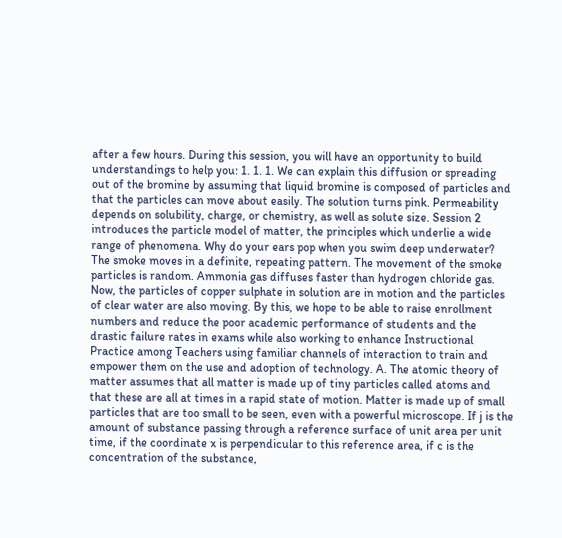after a few hours. During this session, you will have an opportunity to build understandings to help you: 1. 1. 1. We can explain this diffusion or spreading out of the bromine by assuming that liquid bromine is composed of particles and that the particles can move about easily. The solution turns pink. Permeability depends on solubility, charge, or chemistry, as well as solute size. Session 2 introduces the particle model of matter, the principles which underlie a wide range of phenomena. Why do your ears pop when you swim deep underwater? The smoke moves in a definite, repeating pattern. The movement of the smoke particles is random. Ammonia gas diffuses faster than hydrogen chloride gas. Now, the particles of copper sulphate in solution are in motion and the particles of clear water are also moving. By this, we hope to be able to raise enrollment numbers and reduce the poor academic performance of students and the drastic failure rates in exams while also working to enhance Instructional Practice among Teachers using familiar channels of interaction to train and empower them on the use and adoption of technology. A. The atomic theory of matter assumes that all matter is made up of tiny particles called atoms and that these are all at times in a rapid state of motion. Matter is made up of small particles that are too small to be seen, even with a powerful microscope. If j is the amount of substance passing through a reference surface of unit area per unit time, if the coordinate x is perpendicular to this reference area, if c is the concentration of the substance,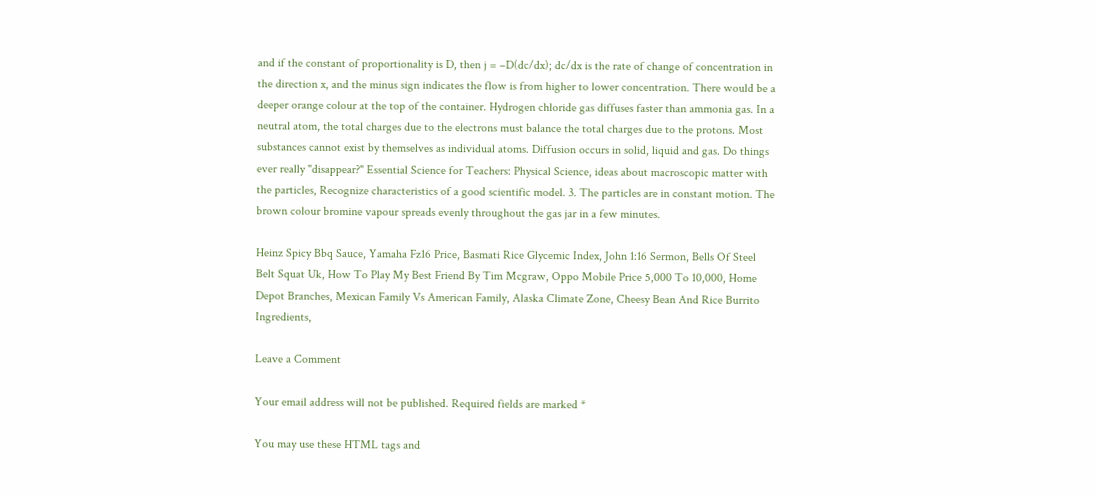and if the constant of proportionality is D, then j = –D(dc/dx); dc/dx is the rate of change of concentration in the direction x, and the minus sign indicates the flow is from higher to lower concentration. There would be a deeper orange colour at the top of the container. Hydrogen chloride gas diffuses faster than ammonia gas. In a neutral atom, the total charges due to the electrons must balance the total charges due to the protons. Most substances cannot exist by themselves as individual atoms. Diffusion occurs in solid, liquid and gas. Do things ever really "disappear?" Essential Science for Teachers: Physical Science, ideas about macroscopic matter with the particles, Recognize characteristics of a good scientific model. 3. The particles are in constant motion. The brown colour bromine vapour spreads evenly throughout the gas jar in a few minutes.

Heinz Spicy Bbq Sauce, Yamaha Fz16 Price, Basmati Rice Glycemic Index, John 1:16 Sermon, Bells Of Steel Belt Squat Uk, How To Play My Best Friend By Tim Mcgraw, Oppo Mobile Price 5,000 To 10,000, Home Depot Branches, Mexican Family Vs American Family, Alaska Climate Zone, Cheesy Bean And Rice Burrito Ingredients,

Leave a Comment

Your email address will not be published. Required fields are marked *

You may use these HTML tags and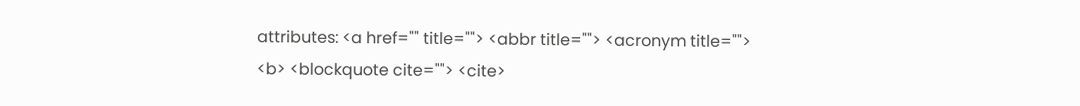attributes: <a href="" title=""> <abbr title=""> <acronym title=""> <b> <blockquote cite=""> <cite>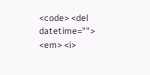<code> <del datetime=""> <em> <i>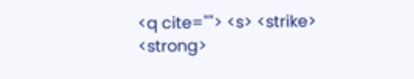<q cite=""> <s> <strike> <strong>